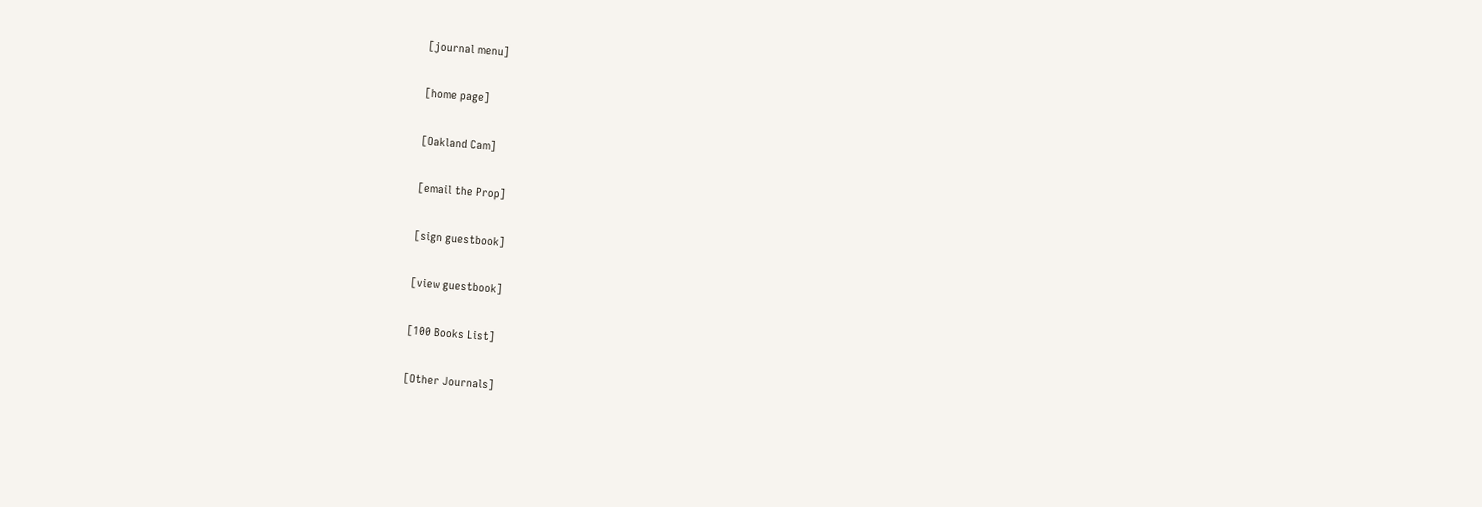[journal menu]

[home page]

[Oakland Cam]

[email the Prop]

[sign guestbook]

[view guestbook]

[100 Books List]

[Other Journals]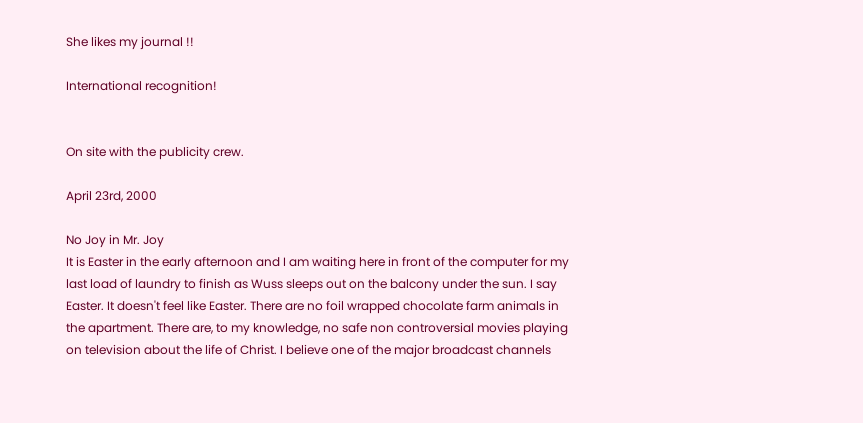She likes my journal !!

International recognition!


On site with the publicity crew.

April 23rd, 2000

No Joy in Mr. Joy
It is Easter in the early afternoon and I am waiting here in front of the computer for my last load of laundry to finish as Wuss sleeps out on the balcony under the sun. I say Easter. It doesn't feel like Easter. There are no foil wrapped chocolate farm animals in the apartment. There are, to my knowledge, no safe non controversial movies playing on television about the life of Christ. I believe one of the major broadcast channels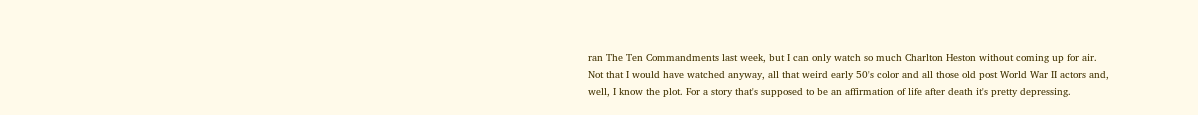ran The Ten Commandments last week, but I can only watch so much Charlton Heston without coming up for air. Not that I would have watched anyway, all that weird early 50's color and all those old post World War II actors and, well, I know the plot. For a story that's supposed to be an affirmation of life after death it's pretty depressing.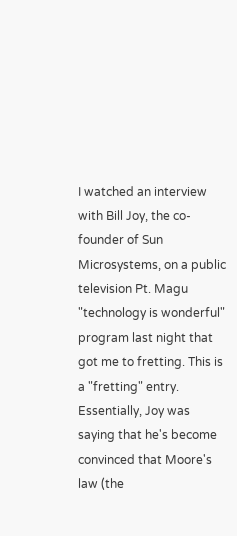I watched an interview with Bill Joy, the co-founder of Sun Microsystems, on a public television Pt. Magu "technology is wonderful" program last night that got me to fretting. This is a "fretting" entry. Essentially, Joy was saying that he's become convinced that Moore's law (the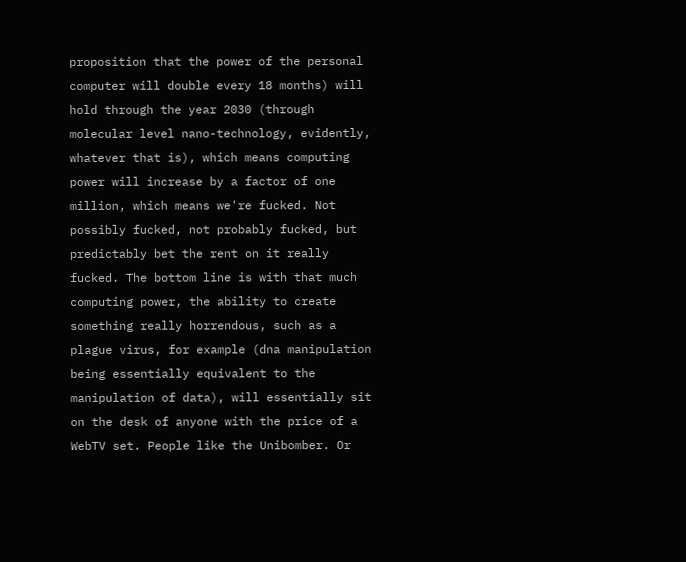proposition that the power of the personal computer will double every 18 months) will hold through the year 2030 (through molecular level nano-technology, evidently, whatever that is), which means computing power will increase by a factor of one million, which means we're fucked. Not possibly fucked, not probably fucked, but predictably bet the rent on it really fucked. The bottom line is with that much computing power, the ability to create something really horrendous, such as a plague virus, for example (dna manipulation being essentially equivalent to the manipulation of data), will essentially sit on the desk of anyone with the price of a WebTV set. People like the Unibomber. Or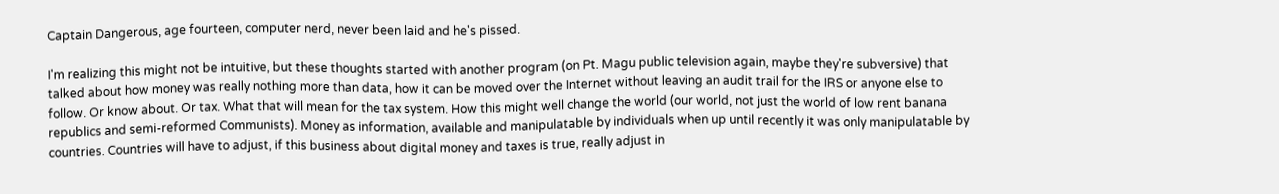Captain Dangerous, age fourteen, computer nerd, never been laid and he's pissed.

I'm realizing this might not be intuitive, but these thoughts started with another program (on Pt. Magu public television again, maybe they're subversive) that talked about how money was really nothing more than data, how it can be moved over the Internet without leaving an audit trail for the IRS or anyone else to follow. Or know about. Or tax. What that will mean for the tax system. How this might well change the world (our world, not just the world of low rent banana republics and semi-reformed Communists). Money as information, available and manipulatable by individuals when up until recently it was only manipulatable by countries. Countries will have to adjust, if this business about digital money and taxes is true, really adjust in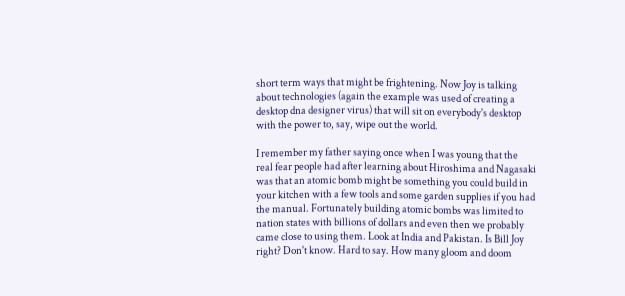short term ways that might be frightening. Now Joy is talking about technologies (again the example was used of creating a desktop dna designer virus) that will sit on everybody's desktop with the power to, say, wipe out the world.

I remember my father saying once when I was young that the real fear people had after learning about Hiroshima and Nagasaki was that an atomic bomb might be something you could build in your kitchen with a few tools and some garden supplies if you had the manual. Fortunately building atomic bombs was limited to nation states with billions of dollars and even then we probably came close to using them. Look at India and Pakistan. Is Bill Joy right? Don't know. Hard to say. How many gloom and doom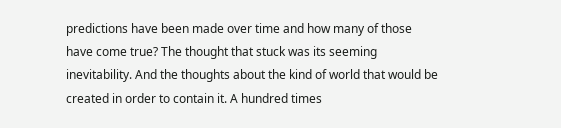predictions have been made over time and how many of those have come true? The thought that stuck was its seeming inevitability. And the thoughts about the kind of world that would be created in order to contain it. A hundred times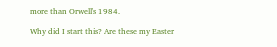more than Orwell's 1984.

Why did I start this? Are these my Easter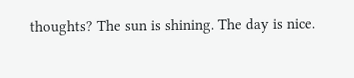thoughts? The sun is shining. The day is nice.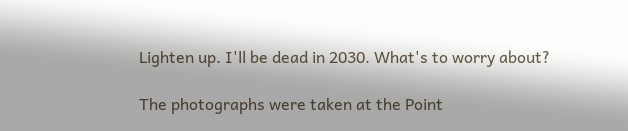Lighten up. I'll be dead in 2030. What's to worry about?

The photographs were taken at the Point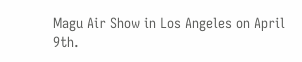Magu Air Show in Los Angeles on April 9th.